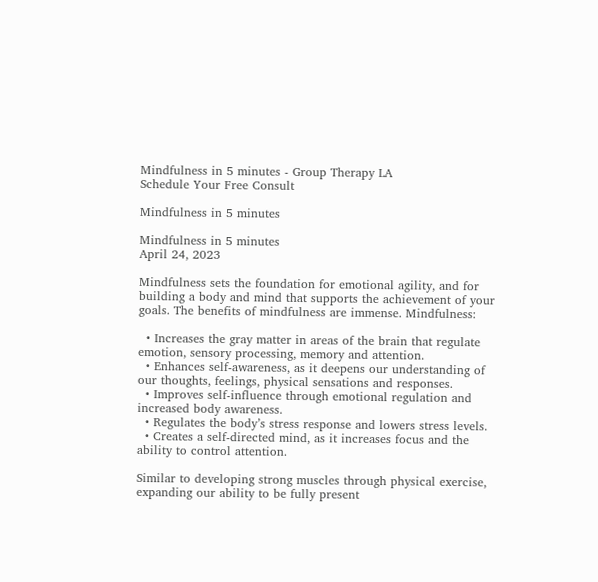Mindfulness in 5 minutes - Group Therapy LA
Schedule Your Free Consult

Mindfulness in 5 minutes

Mindfulness in 5 minutes
April 24, 2023

Mindfulness sets the foundation for emotional agility, and for building a body and mind that supports the achievement of your goals. The benefits of mindfulness are immense. Mindfulness:

  • Increases the gray matter in areas of the brain that regulate emotion, sensory processing, memory and attention.
  • Enhances self-awareness, as it deepens our understanding of our thoughts, feelings, physical sensations and responses.
  • Improves self-influence through emotional regulation and increased body awareness.
  • Regulates the body’s stress response and lowers stress levels.
  • Creates a self-directed mind, as it increases focus and the ability to control attention.

Similar to developing strong muscles through physical exercise, expanding our ability to be fully present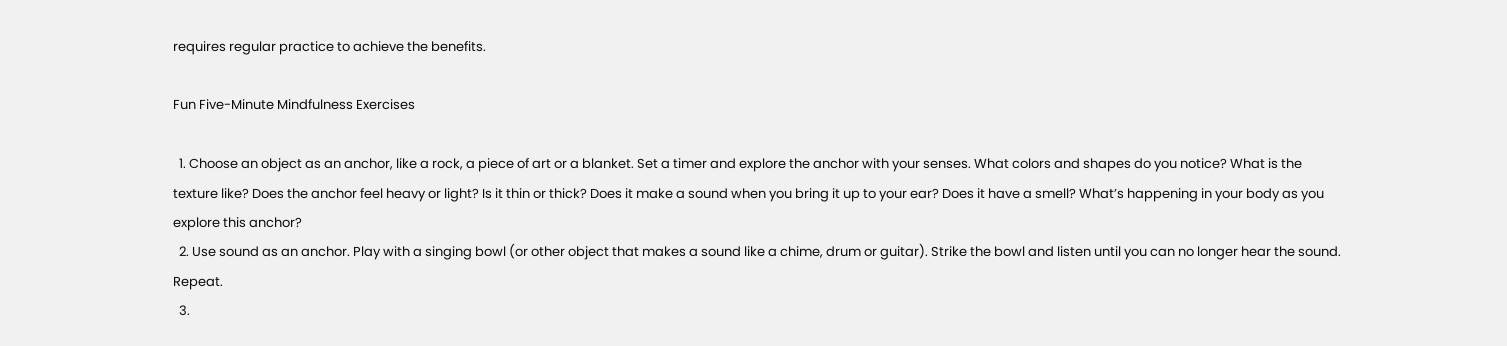requires regular practice to achieve the benefits.

Fun Five-Minute Mindfulness Exercises

  1. Choose an object as an anchor, like a rock, a piece of art or a blanket. Set a timer and explore the anchor with your senses. What colors and shapes do you notice? What is the texture like? Does the anchor feel heavy or light? Is it thin or thick? Does it make a sound when you bring it up to your ear? Does it have a smell? What’s happening in your body as you explore this anchor?
  2. Use sound as an anchor. Play with a singing bowl (or other object that makes a sound like a chime, drum or guitar). Strike the bowl and listen until you can no longer hear the sound. Repeat.
  3.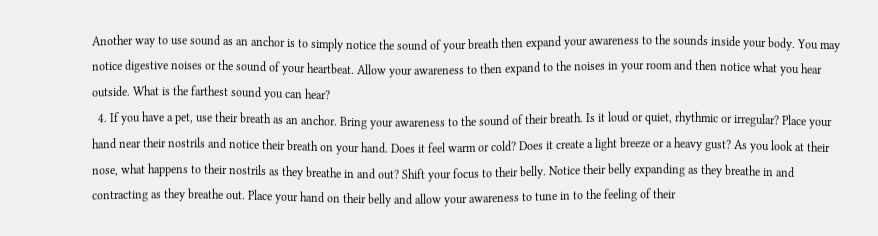Another way to use sound as an anchor is to simply notice the sound of your breath then expand your awareness to the sounds inside your body. You may notice digestive noises or the sound of your heartbeat. Allow your awareness to then expand to the noises in your room and then notice what you hear outside. What is the farthest sound you can hear?
  4. If you have a pet, use their breath as an anchor. Bring your awareness to the sound of their breath. Is it loud or quiet, rhythmic or irregular? Place your hand near their nostrils and notice their breath on your hand. Does it feel warm or cold? Does it create a light breeze or a heavy gust? As you look at their nose, what happens to their nostrils as they breathe in and out? Shift your focus to their belly. Notice their belly expanding as they breathe in and contracting as they breathe out. Place your hand on their belly and allow your awareness to tune in to the feeling of their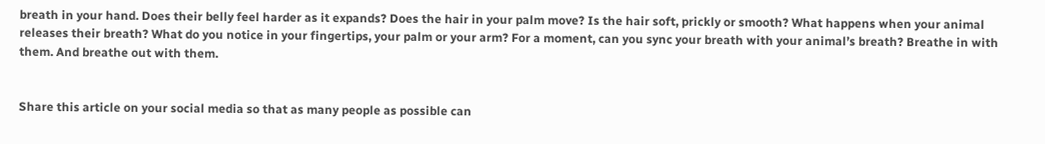breath in your hand. Does their belly feel harder as it expands? Does the hair in your palm move? Is the hair soft, prickly or smooth? What happens when your animal releases their breath? What do you notice in your fingertips, your palm or your arm? For a moment, can you sync your breath with your animal’s breath? Breathe in with them. And breathe out with them.


Share this article on your social media so that as many people as possible can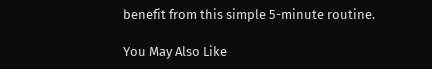benefit from this simple 5-minute routine.

You May Also Like